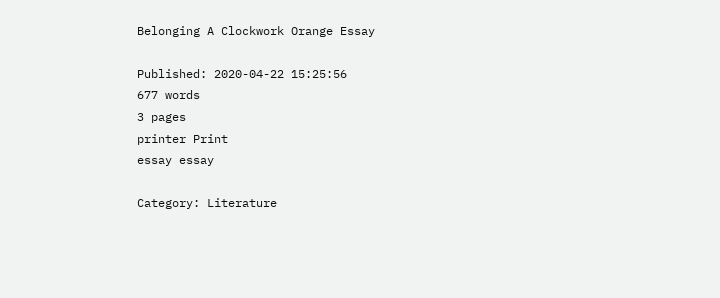Belonging A Clockwork Orange Essay

Published: 2020-04-22 15:25:56
677 words
3 pages
printer Print
essay essay

Category: Literature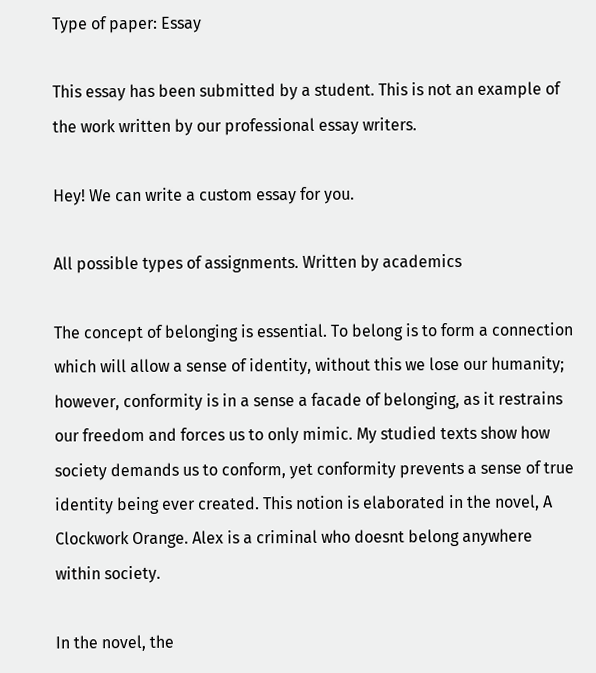Type of paper: Essay

This essay has been submitted by a student. This is not an example of the work written by our professional essay writers.

Hey! We can write a custom essay for you.

All possible types of assignments. Written by academics

The concept of belonging is essential. To belong is to form a connection which will allow a sense of identity, without this we lose our humanity; however, conformity is in a sense a facade of belonging, as it restrains our freedom and forces us to only mimic. My studied texts show how society demands us to conform, yet conformity prevents a sense of true identity being ever created. This notion is elaborated in the novel, A Clockwork Orange. Alex is a criminal who doesnt belong anywhere within society.

In the novel, the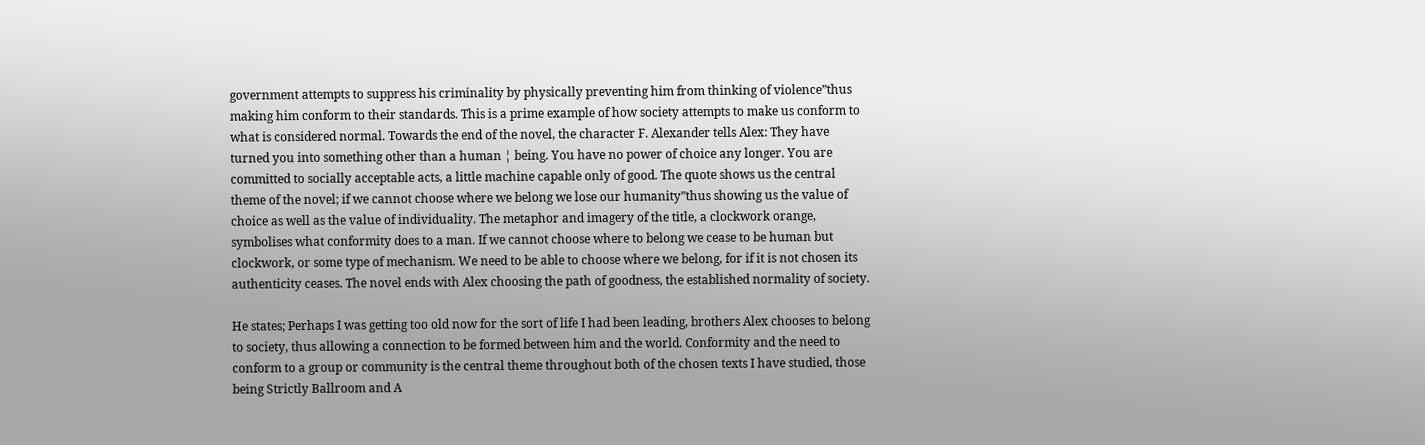government attempts to suppress his criminality by physically preventing him from thinking of violence”thus making him conform to their standards. This is a prime example of how society attempts to make us conform to what is considered normal. Towards the end of the novel, the character F. Alexander tells Alex: They have turned you into something other than a human ¦ being. You have no power of choice any longer. You are committed to socially acceptable acts, a little machine capable only of good. The quote shows us the central theme of the novel; if we cannot choose where we belong we lose our humanity”thus showing us the value of choice as well as the value of individuality. The metaphor and imagery of the title, a clockwork orange, symbolises what conformity does to a man. If we cannot choose where to belong we cease to be human but clockwork, or some type of mechanism. We need to be able to choose where we belong, for if it is not chosen its authenticity ceases. The novel ends with Alex choosing the path of goodness, the established normality of society.

He states; Perhaps I was getting too old now for the sort of life I had been leading, brothers Alex chooses to belong to society, thus allowing a connection to be formed between him and the world. Conformity and the need to conform to a group or community is the central theme throughout both of the chosen texts I have studied, those being Strictly Ballroom and A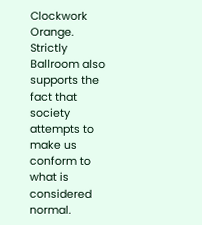Clockwork Orange. Strictly Ballroom also supports the fact that society attempts to make us conform to what is considered normal.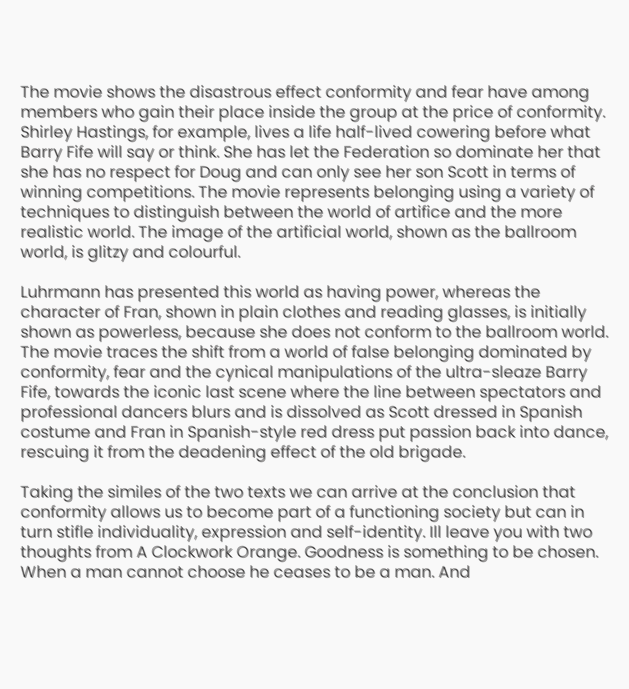The movie shows the disastrous effect conformity and fear have among members who gain their place inside the group at the price of conformity. Shirley Hastings, for example, lives a life half-lived cowering before what Barry Fife will say or think. She has let the Federation so dominate her that she has no respect for Doug and can only see her son Scott in terms of winning competitions. The movie represents belonging using a variety of techniques to distinguish between the world of artifice and the more realistic world. The image of the artificial world, shown as the ballroom world, is glitzy and colourful.

Luhrmann has presented this world as having power, whereas the character of Fran, shown in plain clothes and reading glasses, is initially shown as powerless, because she does not conform to the ballroom world. The movie traces the shift from a world of false belonging dominated by conformity, fear and the cynical manipulations of the ultra-sleaze Barry Fife, towards the iconic last scene where the line between spectators and professional dancers blurs and is dissolved as Scott dressed in Spanish costume and Fran in Spanish-style red dress put passion back into dance, rescuing it from the deadening effect of the old brigade.

Taking the similes of the two texts we can arrive at the conclusion that conformity allows us to become part of a functioning society but can in turn stifle individuality, expression and self-identity. Ill leave you with two thoughts from A Clockwork Orange. Goodness is something to be chosen. When a man cannot choose he ceases to be a man. And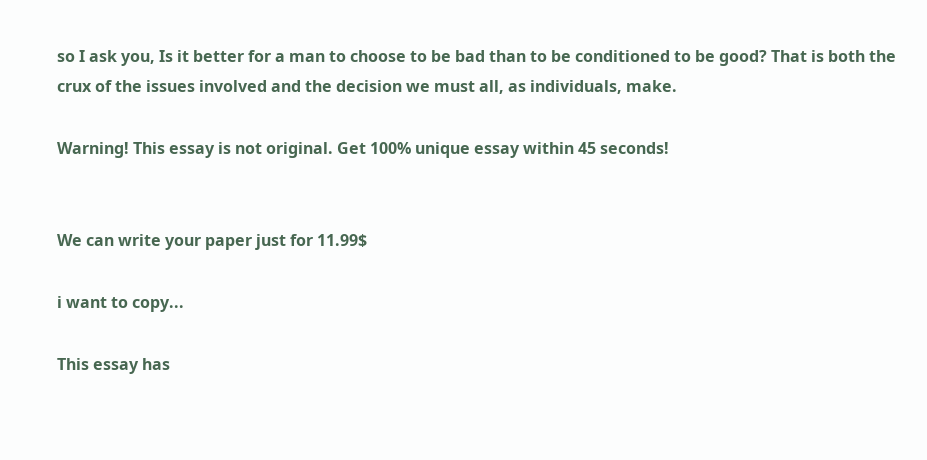so I ask you, Is it better for a man to choose to be bad than to be conditioned to be good? That is both the crux of the issues involved and the decision we must all, as individuals, make.

Warning! This essay is not original. Get 100% unique essay within 45 seconds!


We can write your paper just for 11.99$

i want to copy...

This essay has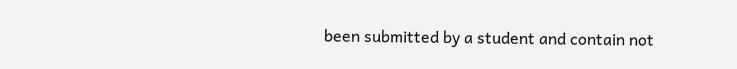been submitted by a student and contain not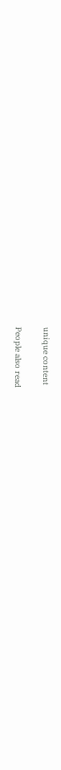unique content

People also read